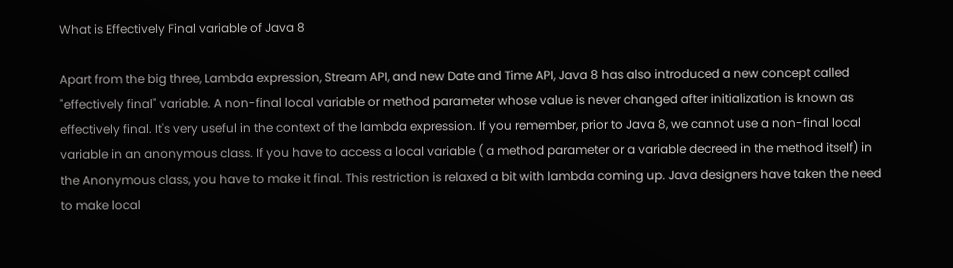What is Effectively Final variable of Java 8

Apart from the big three, Lambda expression, Stream API, and new Date and Time API, Java 8 has also introduced a new concept called "effectively final" variable. A non-final local variable or method parameter whose value is never changed after initialization is known as effectively final. It's very useful in the context of the lambda expression. If you remember, prior to Java 8, we cannot use a non-final local variable in an anonymous class. If you have to access a local variable ( a method parameter or a variable decreed in the method itself) in the Anonymous class, you have to make it final. This restriction is relaxed a bit with lambda coming up. Java designers have taken the need to make local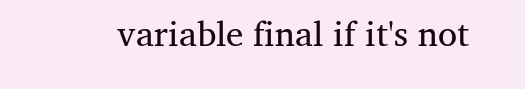variable final if it's not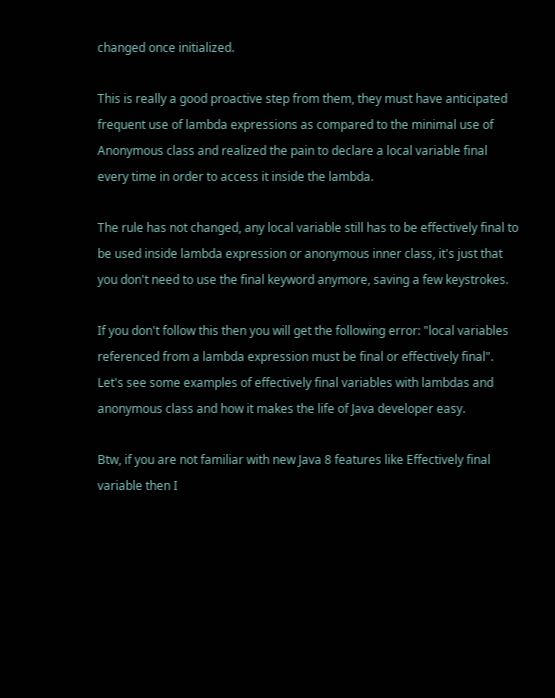changed once initialized.

This is really a good proactive step from them, they must have anticipated frequent use of lambda expressions as compared to the minimal use of Anonymous class and realized the pain to declare a local variable final every time in order to access it inside the lambda.

The rule has not changed, any local variable still has to be effectively final to be used inside lambda expression or anonymous inner class, it's just that you don't need to use the final keyword anymore, saving a few keystrokes.

If you don't follow this then you will get the following error: "local variables referenced from a lambda expression must be final or effectively final". Let's see some examples of effectively final variables with lambdas and anonymous class and how it makes the life of Java developer easy.

Btw, if you are not familiar with new Java 8 features like Effectively final variable then I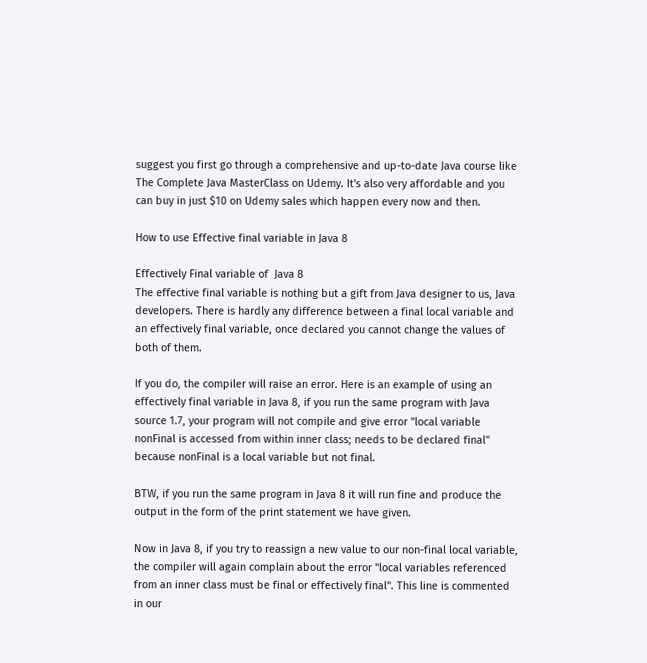suggest you first go through a comprehensive and up-to-date Java course like The Complete Java MasterClass on Udemy. It's also very affordable and you can buy in just $10 on Udemy sales which happen every now and then.

How to use Effective final variable in Java 8

Effectively Final variable of  Java 8
The effective final variable is nothing but a gift from Java designer to us, Java developers. There is hardly any difference between a final local variable and an effectively final variable, once declared you cannot change the values of both of them.

If you do, the compiler will raise an error. Here is an example of using an effectively final variable in Java 8, if you run the same program with Java source 1.7, your program will not compile and give error "local variable nonFinal is accessed from within inner class; needs to be declared final" because nonFinal is a local variable but not final.

BTW, if you run the same program in Java 8 it will run fine and produce the output in the form of the print statement we have given.

Now in Java 8, if you try to reassign a new value to our non-final local variable, the compiler will again complain about the error "local variables referenced from an inner class must be final or effectively final". This line is commented in our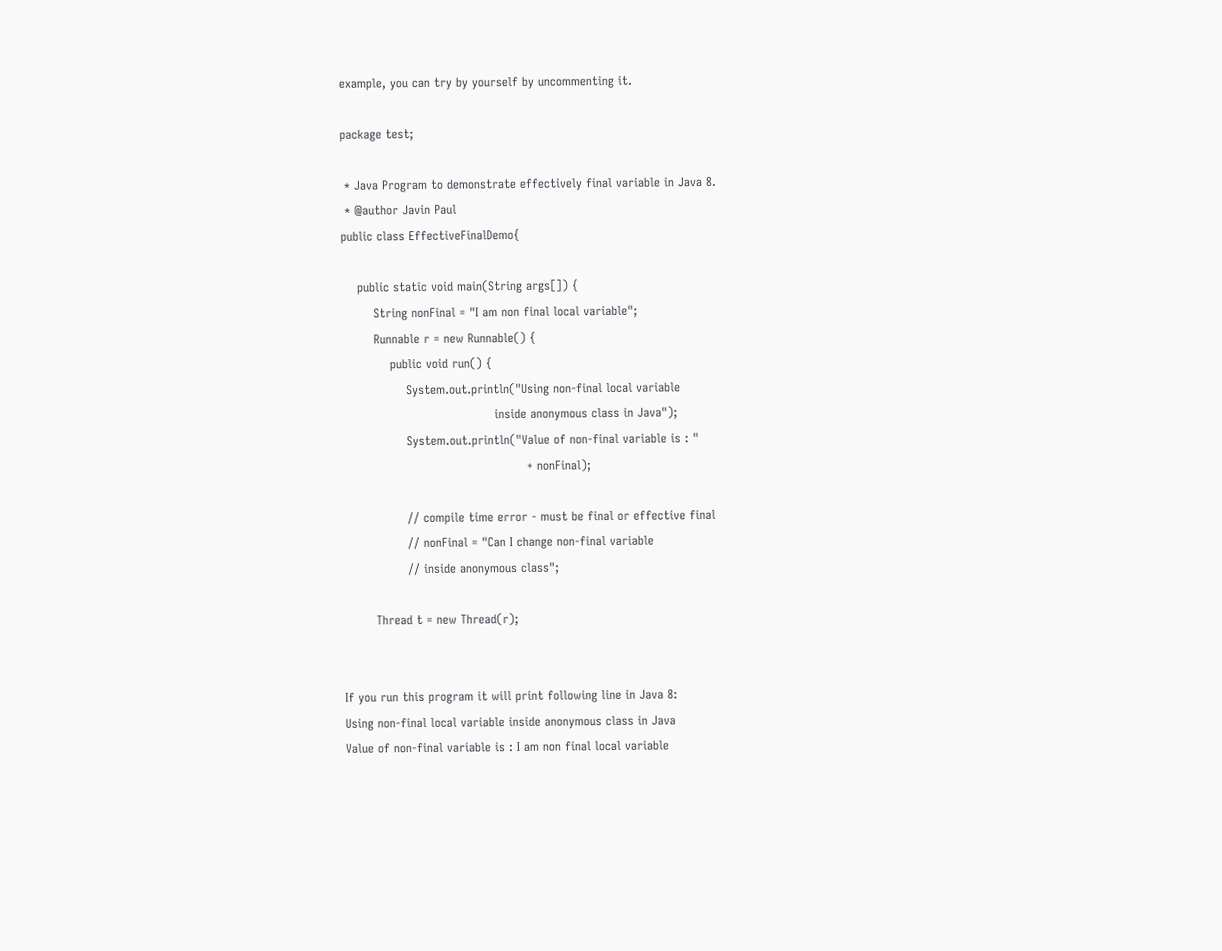example, you can try by yourself by uncommenting it.

package test;

 * Java Program to demonstrate effectively final variable in Java 8.
 * @author Javin Paul
public class EffectiveFinalDemo{

    public static void main(String args[]) {
        String nonFinal = "I am non final local variable";
        Runnable r = new Runnable() {
            public void run() {
                System.out.println("Using non-final local variable
                                      inside anonymous class in Java");
                System.out.println("Value of non-final variable is : "
                                              + nonFinal);

                // compile time error - must be final or effective final
                // nonFinal = "Can I change non-final variable
                // inside anonymous class";

        Thread t = new Thread(r);


If you run this program it will print following line in Java 8:
Using non-final local variable inside anonymous class in Java
Value of non-final variable is : I am non final local variable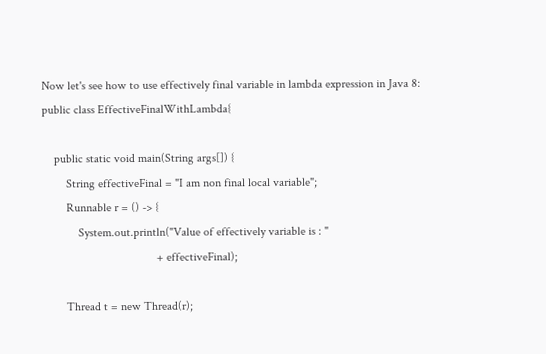Now let's see how to use effectively final variable in lambda expression in Java 8:
public class EffectiveFinalWithLambda{

    public static void main(String args[]) {
        String effectiveFinal = "I am non final local variable";
        Runnable r = () -> {
            System.out.println("Value of effectively variable is : "
                                      + effectiveFinal);

        Thread t = new Thread(r);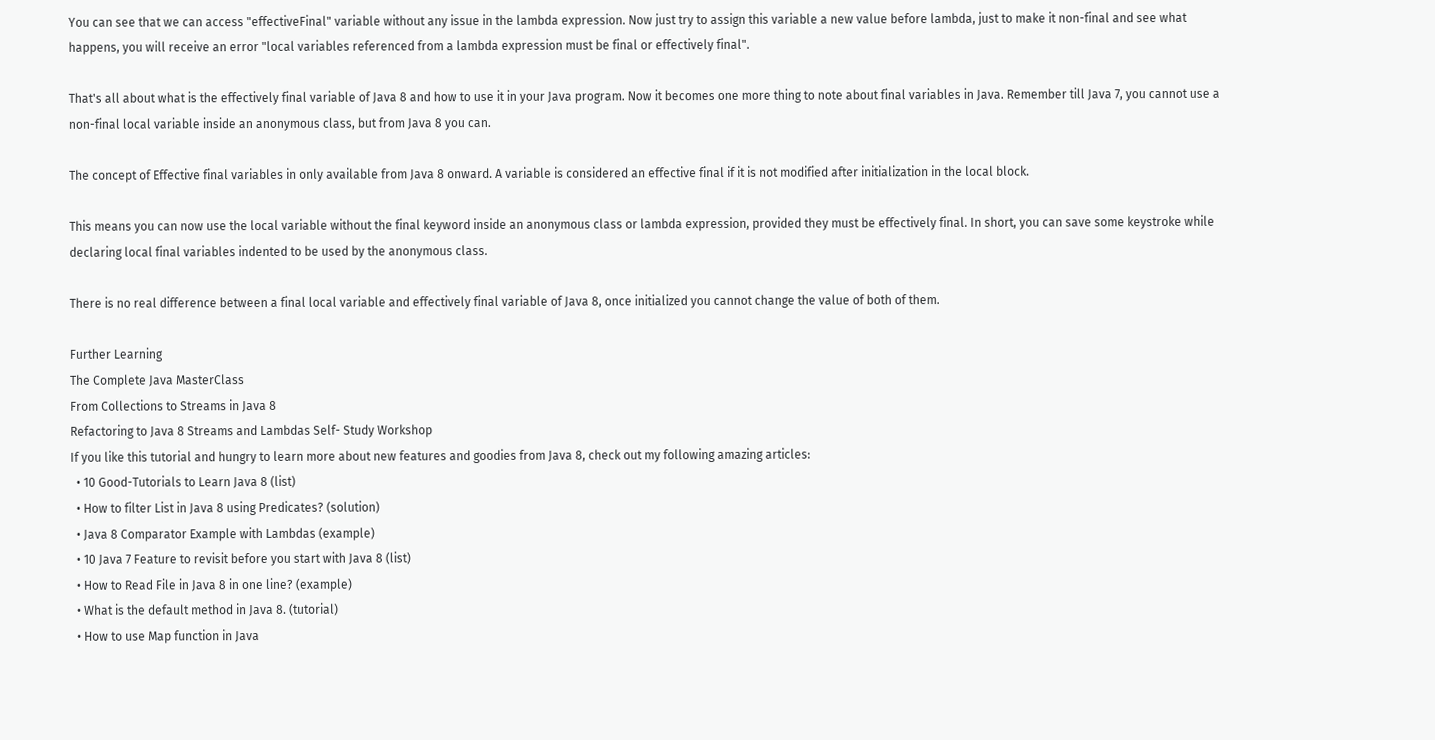You can see that we can access "effectiveFinal" variable without any issue in the lambda expression. Now just try to assign this variable a new value before lambda, just to make it non-final and see what happens, you will receive an error "local variables referenced from a lambda expression must be final or effectively final".

That's all about what is the effectively final variable of Java 8 and how to use it in your Java program. Now it becomes one more thing to note about final variables in Java. Remember till Java 7, you cannot use a non-final local variable inside an anonymous class, but from Java 8 you can.

The concept of Effective final variables in only available from Java 8 onward. A variable is considered an effective final if it is not modified after initialization in the local block.

This means you can now use the local variable without the final keyword inside an anonymous class or lambda expression, provided they must be effectively final. In short, you can save some keystroke while declaring local final variables indented to be used by the anonymous class.

There is no real difference between a final local variable and effectively final variable of Java 8, once initialized you cannot change the value of both of them.

Further Learning
The Complete Java MasterClass
From Collections to Streams in Java 8
Refactoring to Java 8 Streams and Lambdas Self- Study Workshop
If you like this tutorial and hungry to learn more about new features and goodies from Java 8, check out my following amazing articles:
  • 10 Good-Tutorials to Learn Java 8 (list)
  • How to filter List in Java 8 using Predicates? (solution)
  • Java 8 Comparator Example with Lambdas (example)
  • 10 Java 7 Feature to revisit before you start with Java 8 (list)
  • How to Read File in Java 8 in one line? (example)
  • What is the default method in Java 8. (tutorial)
  • How to use Map function in Java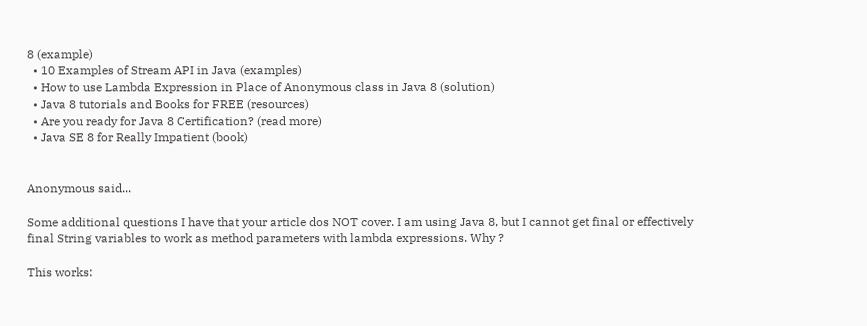8 (example)
  • 10 Examples of Stream API in Java (examples)
  • How to use Lambda Expression in Place of Anonymous class in Java 8 (solution)
  • Java 8 tutorials and Books for FREE (resources)
  • Are you ready for Java 8 Certification? (read more)
  • Java SE 8 for Really Impatient (book)


Anonymous said...

Some additional questions I have that your article dos NOT cover. I am using Java 8, but I cannot get final or effectively final String variables to work as method parameters with lambda expressions. Why ?

This works: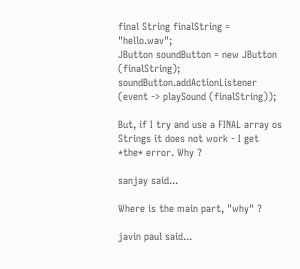final String finalString = "hello.wav";
JButton soundButton = new JButton (finalString);
soundButton.addActionListener (event -> playSound (finalString));

But, if I try and use a FINAL array os Strings it does not work - I get *the* error. Why ?

sanjay said...

Where is the main part, "why" ?

javin paul said...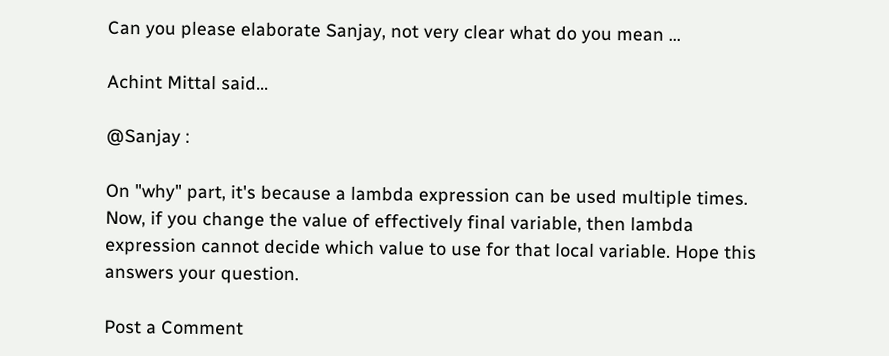Can you please elaborate Sanjay, not very clear what do you mean ...

Achint Mittal said...

@Sanjay :

On "why" part, it's because a lambda expression can be used multiple times. Now, if you change the value of effectively final variable, then lambda expression cannot decide which value to use for that local variable. Hope this answers your question.

Post a Comment